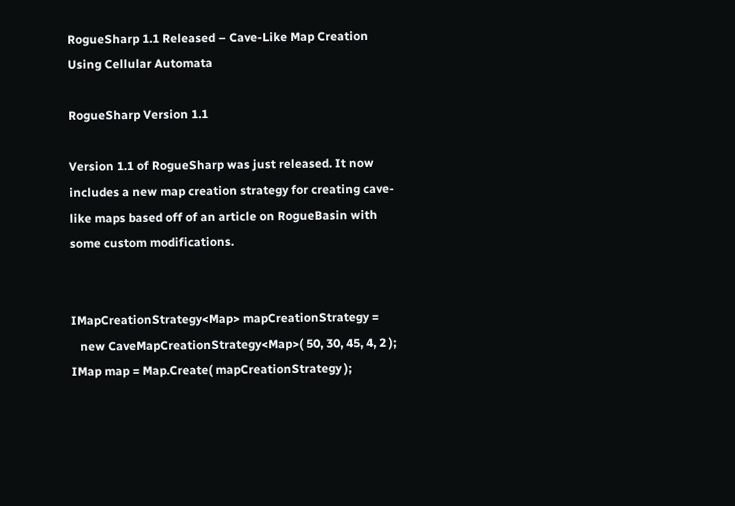RogueSharp 1.1 Released – Cave-Like Map Creation Using Cellular Automata

RogueSharp Version 1.1

Version 1.1 of RogueSharp was just released. It now includes a new map creation strategy for creating cave-like maps based off of an article on RogueBasin with some custom modifications.


IMapCreationStrategy<Map> mapCreationStrategy =
   new CaveMapCreationStrategy<Map>( 50, 30, 45, 4, 2 );
IMap map = Map.Create( mapCreationStrategy );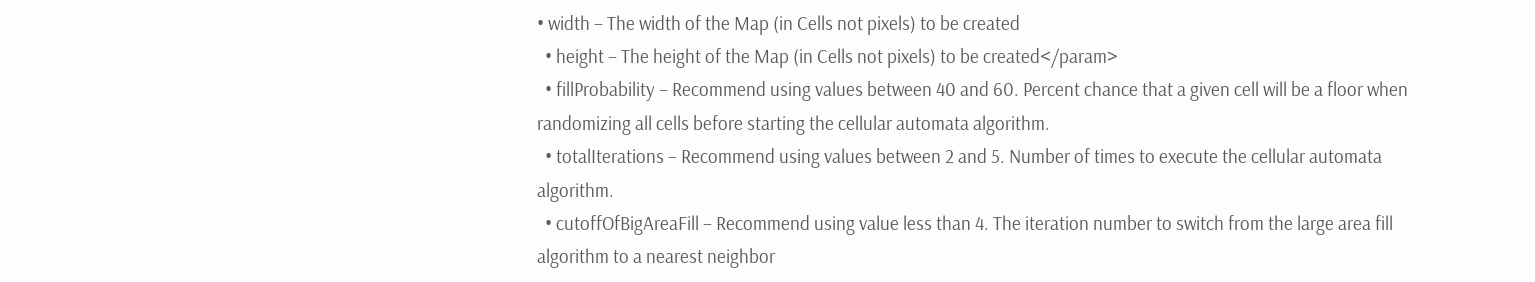• width – The width of the Map (in Cells not pixels) to be created
  • height – The height of the Map (in Cells not pixels) to be created</param>
  • fillProbability – Recommend using values between 40 and 60. Percent chance that a given cell will be a floor when randomizing all cells before starting the cellular automata algorithm.
  • totalIterations – Recommend using values between 2 and 5. Number of times to execute the cellular automata algorithm.
  • cutoffOfBigAreaFill – Recommend using value less than 4. The iteration number to switch from the large area fill algorithm to a nearest neighbor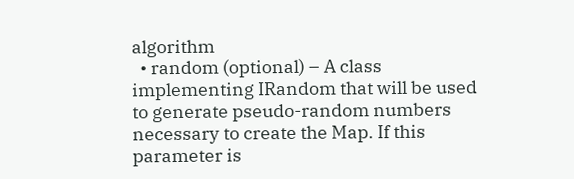algorithm
  • random (optional) – A class implementing IRandom that will be used to generate pseudo-random numbers necessary to create the Map. If this parameter is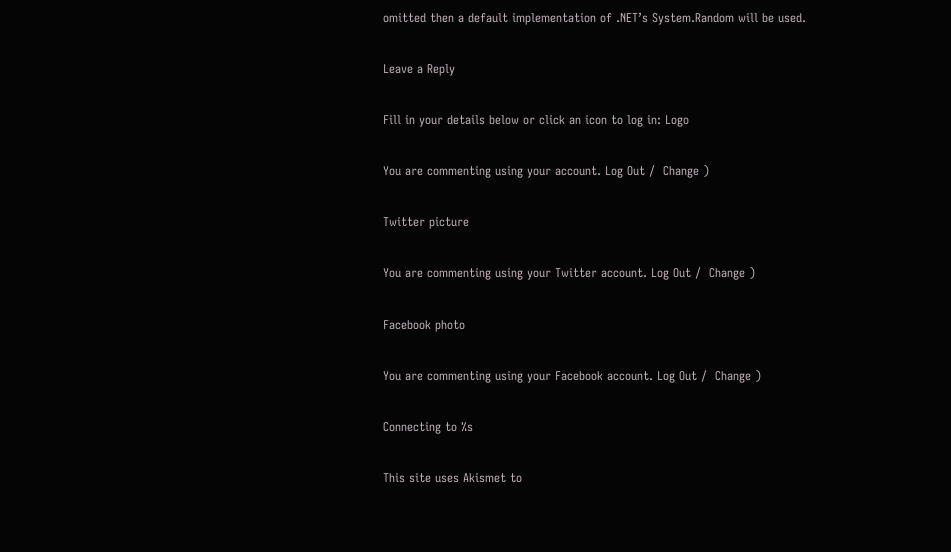omitted then a default implementation of .NET’s System.Random will be used.

Leave a Reply

Fill in your details below or click an icon to log in: Logo

You are commenting using your account. Log Out /  Change )

Twitter picture

You are commenting using your Twitter account. Log Out /  Change )

Facebook photo

You are commenting using your Facebook account. Log Out /  Change )

Connecting to %s

This site uses Akismet to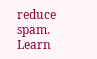reduce spam. Learn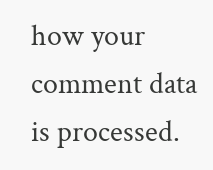how your comment data is processed.